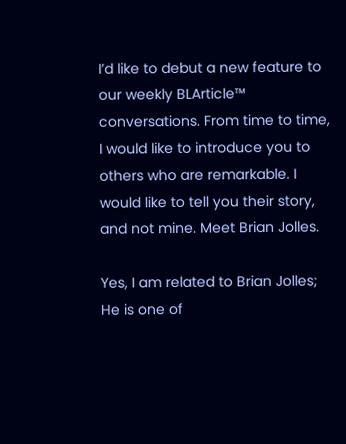I’d like to debut a new feature to our weekly BLArticle™ conversations. From time to time, I would like to introduce you to others who are remarkable. I would like to tell you their story, and not mine. Meet Brian Jolles.

Yes, I am related to Brian Jolles; He is one of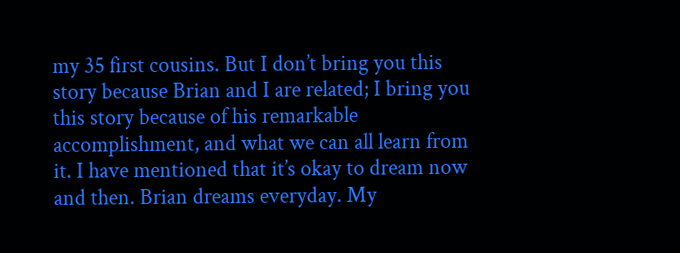my 35 first cousins. But I don’t bring you this story because Brian and I are related; I bring you this story because of his remarkable accomplishment, and what we can all learn from it. I have mentioned that it’s okay to dream now and then. Brian dreams everyday. My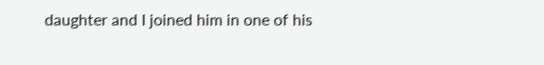daughter and I joined him in one of his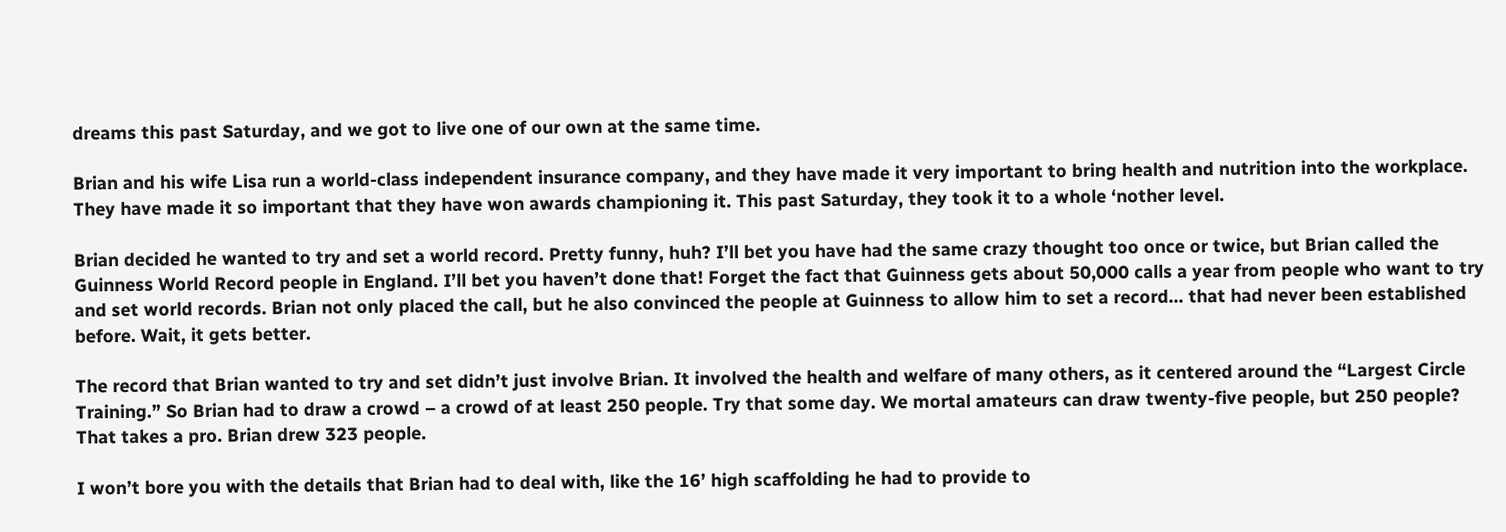dreams this past Saturday, and we got to live one of our own at the same time.

Brian and his wife Lisa run a world-class independent insurance company, and they have made it very important to bring health and nutrition into the workplace. They have made it so important that they have won awards championing it. This past Saturday, they took it to a whole ‘nother level.

Brian decided he wanted to try and set a world record. Pretty funny, huh? I’ll bet you have had the same crazy thought too once or twice, but Brian called the Guinness World Record people in England. I’ll bet you haven’t done that! Forget the fact that Guinness gets about 50,000 calls a year from people who want to try and set world records. Brian not only placed the call, but he also convinced the people at Guinness to allow him to set a record… that had never been established before. Wait, it gets better.

The record that Brian wanted to try and set didn’t just involve Brian. It involved the health and welfare of many others, as it centered around the “Largest Circle Training.” So Brian had to draw a crowd – a crowd of at least 250 people. Try that some day. We mortal amateurs can draw twenty-five people, but 250 people? That takes a pro. Brian drew 323 people.

I won’t bore you with the details that Brian had to deal with, like the 16’ high scaffolding he had to provide to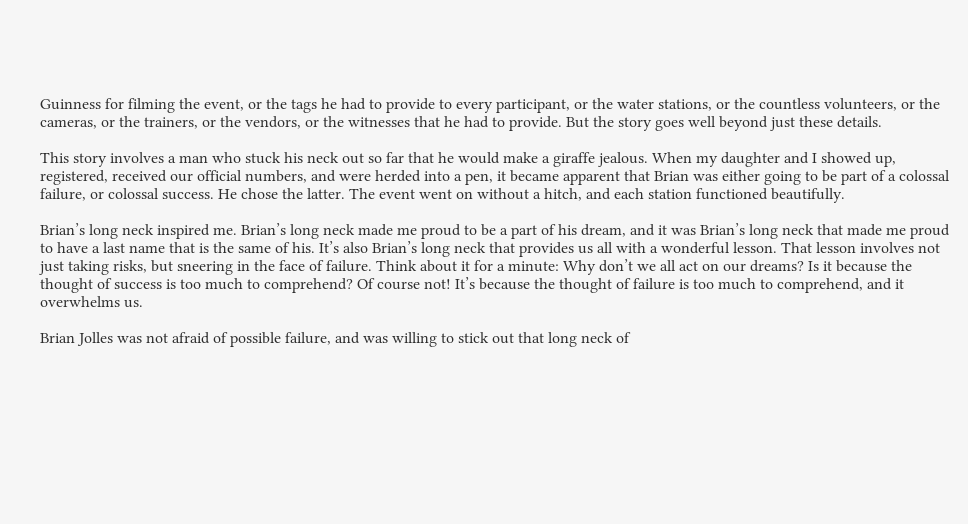Guinness for filming the event, or the tags he had to provide to every participant, or the water stations, or the countless volunteers, or the cameras, or the trainers, or the vendors, or the witnesses that he had to provide. But the story goes well beyond just these details.

This story involves a man who stuck his neck out so far that he would make a giraffe jealous. When my daughter and I showed up, registered, received our official numbers, and were herded into a pen, it became apparent that Brian was either going to be part of a colossal failure, or colossal success. He chose the latter. The event went on without a hitch, and each station functioned beautifully.

Brian’s long neck inspired me. Brian’s long neck made me proud to be a part of his dream, and it was Brian’s long neck that made me proud to have a last name that is the same of his. It’s also Brian’s long neck that provides us all with a wonderful lesson. That lesson involves not just taking risks, but sneering in the face of failure. Think about it for a minute: Why don’t we all act on our dreams? Is it because the thought of success is too much to comprehend? Of course not! It’s because the thought of failure is too much to comprehend, and it overwhelms us.

Brian Jolles was not afraid of possible failure, and was willing to stick out that long neck of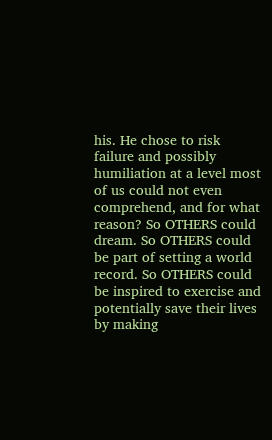his. He chose to risk failure and possibly humiliation at a level most of us could not even comprehend, and for what reason? So OTHERS could dream. So OTHERS could be part of setting a world record. So OTHERS could be inspired to exercise and potentially save their lives by making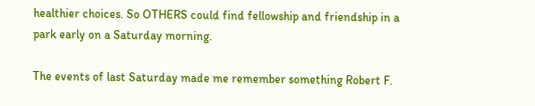healthier choices. So OTHERS could find fellowship and friendship in a park early on a Saturday morning.

The events of last Saturday made me remember something Robert F.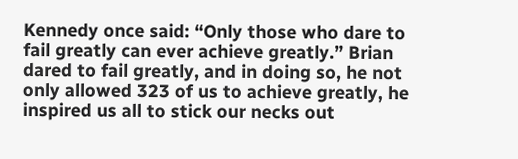Kennedy once said: “Only those who dare to fail greatly can ever achieve greatly.” Brian dared to fail greatly, and in doing so, he not only allowed 323 of us to achieve greatly, he inspired us all to stick our necks out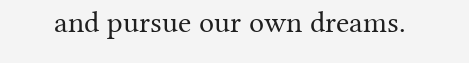and pursue our own dreams.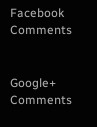Facebook Comments


Google+ Comments